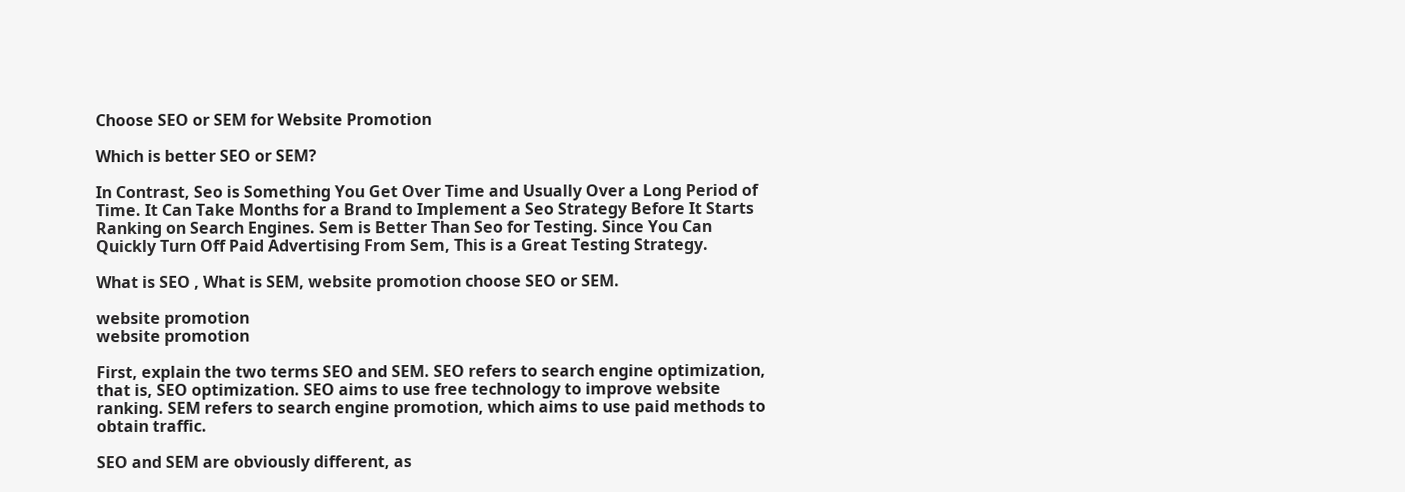Choose SEO or SEM for Website Promotion

Which is better SEO or SEM?

In Contrast, Seo is Something You Get Over Time and Usually Over a Long Period of Time. It Can Take Months for a Brand to Implement a Seo Strategy Before It Starts Ranking on Search Engines. Sem is Better Than Seo for Testing. Since You Can Quickly Turn Off Paid Advertising From Sem, This is a Great Testing Strategy.

What is SEO , What is SEM, website promotion choose SEO or SEM.

website promotion
website promotion

First, explain the two terms SEO and SEM. SEO refers to search engine optimization, that is, SEO optimization. SEO aims to use free technology to improve website ranking. SEM refers to search engine promotion, which aims to use paid methods to obtain traffic.

SEO and SEM are obviously different, as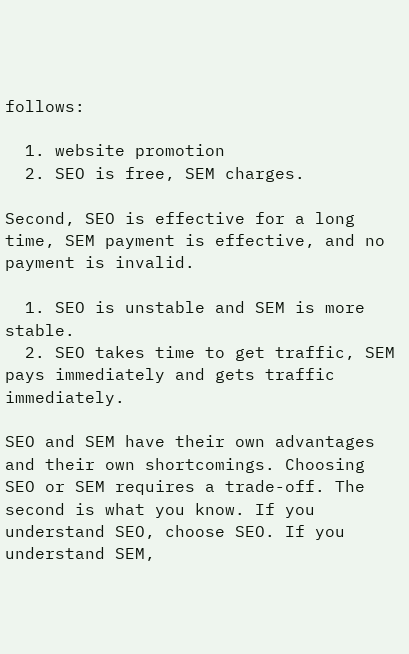follows:

  1. website promotion
  2. SEO is free, SEM charges.

Second, SEO is effective for a long time, SEM payment is effective, and no payment is invalid.

  1. SEO is unstable and SEM is more stable.
  2. SEO takes time to get traffic, SEM pays immediately and gets traffic immediately.

SEO and SEM have their own advantages and their own shortcomings. Choosing SEO or SEM requires a trade-off. The second is what you know. If you understand SEO, choose SEO. If you understand SEM,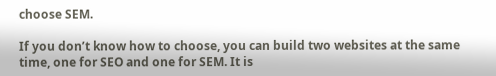choose SEM.

If you don’t know how to choose, you can build two websites at the same time, one for SEO and one for SEM. It is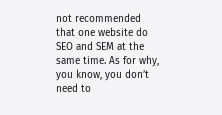not recommended that one website do SEO and SEM at the same time. As for why, you know, you don’t need to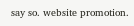say so. website promotion.